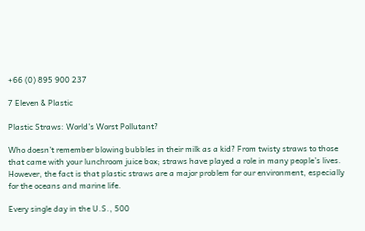+66 (0) 895 900 237

7 Eleven & Plastic

Plastic Straws: World’s Worst Pollutant?

Who doesn’t remember blowing bubbles in their milk as a kid? From twisty straws to those that came with your lunchroom juice box; straws have played a role in many people’s lives. However, the fact is that plastic straws are a major problem for our environment, especially for the oceans and marine life.

Every single day in the U.S., 500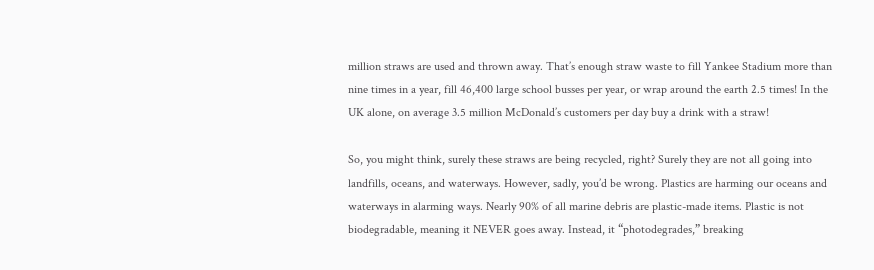million straws are used and thrown away. That’s enough straw waste to fill Yankee Stadium more than nine times in a year, fill 46,400 large school busses per year, or wrap around the earth 2.5 times! In the UK alone, on average 3.5 million McDonald’s customers per day buy a drink with a straw!

So, you might think, surely these straws are being recycled, right? Surely they are not all going into landfills, oceans, and waterways. However, sadly, you’d be wrong. Plastics are harming our oceans and waterways in alarming ways. Nearly 90% of all marine debris are plastic-made items. Plastic is not biodegradable, meaning it NEVER goes away. Instead, it “photodegrades,” breaking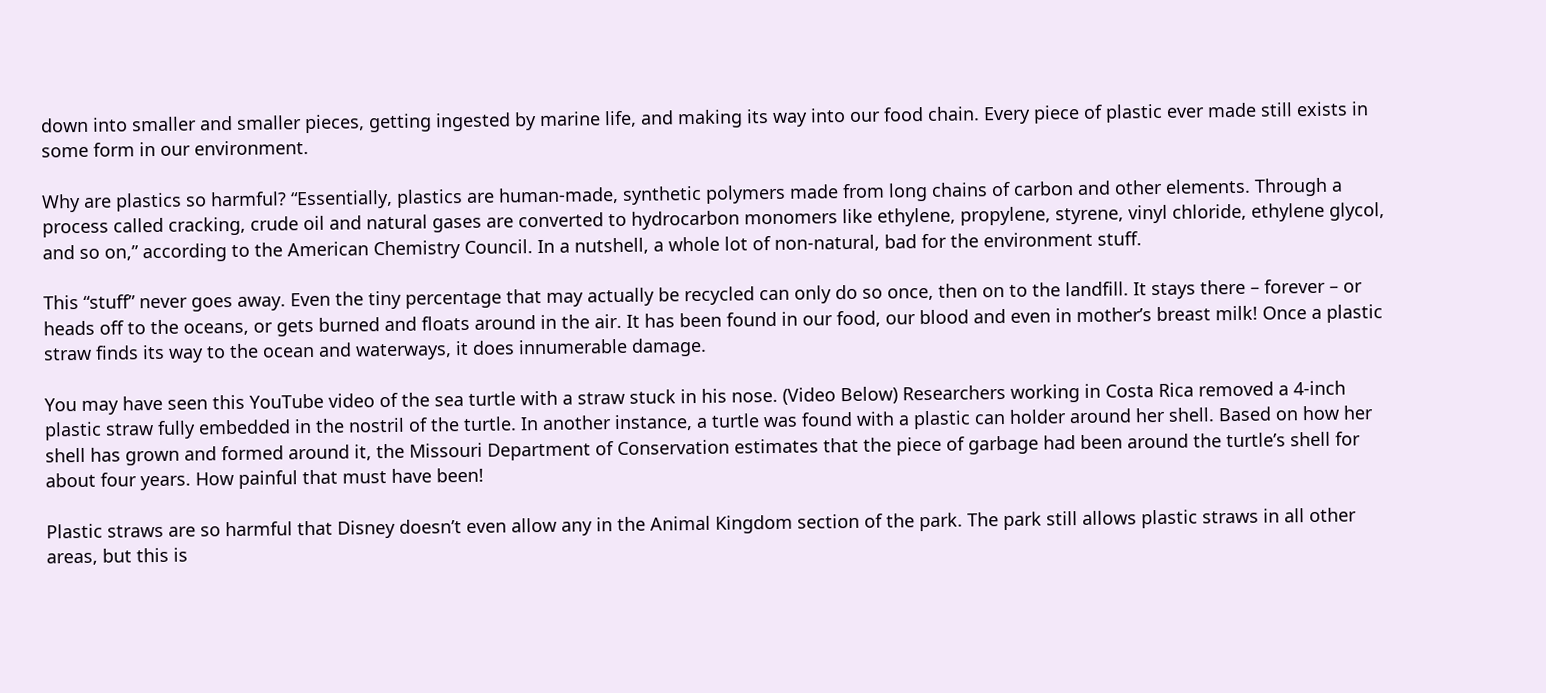down into smaller and smaller pieces, getting ingested by marine life, and making its way into our food chain. Every piece of plastic ever made still exists in some form in our environment.

Why are plastics so harmful? “Essentially, plastics are human-made, synthetic polymers made from long chains of carbon and other elements. Through a process called cracking, crude oil and natural gases are converted to hydrocarbon monomers like ethylene, propylene, styrene, vinyl chloride, ethylene glycol, and so on,” according to the American Chemistry Council. In a nutshell, a whole lot of non-natural, bad for the environment stuff.

This “stuff” never goes away. Even the tiny percentage that may actually be recycled can only do so once, then on to the landfill. It stays there – forever – or heads off to the oceans, or gets burned and floats around in the air. It has been found in our food, our blood and even in mother’s breast milk! Once a plastic straw finds its way to the ocean and waterways, it does innumerable damage.

You may have seen this YouTube video of the sea turtle with a straw stuck in his nose. (Video Below) Researchers working in Costa Rica removed a 4-inch plastic straw fully embedded in the nostril of the turtle. In another instance, a turtle was found with a plastic can holder around her shell. Based on how her shell has grown and formed around it, the Missouri Department of Conservation estimates that the piece of garbage had been around the turtle’s shell for about four years. How painful that must have been!

Plastic straws are so harmful that Disney doesn’t even allow any in the Animal Kingdom section of the park. The park still allows plastic straws in all other areas, but this is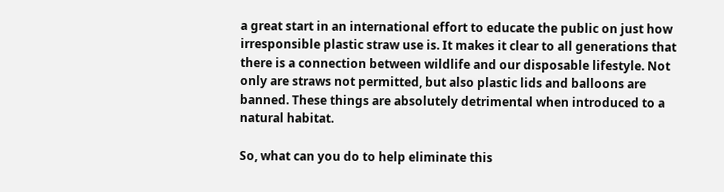a great start in an international effort to educate the public on just how irresponsible plastic straw use is. It makes it clear to all generations that there is a connection between wildlife and our disposable lifestyle. Not only are straws not permitted, but also plastic lids and balloons are banned. These things are absolutely detrimental when introduced to a natural habitat.

So, what can you do to help eliminate this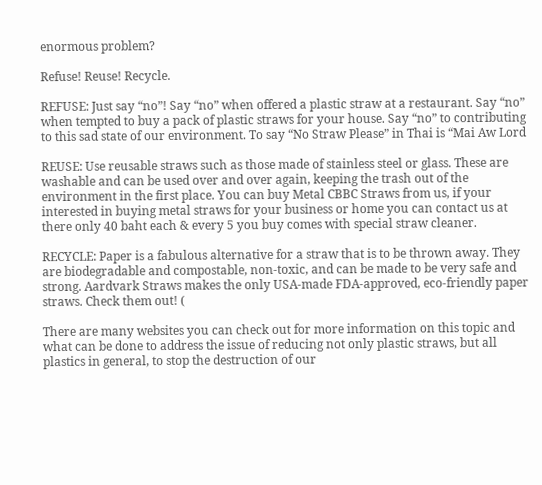enormous problem?

Refuse! Reuse! Recycle.

REFUSE: Just say “no”! Say “no” when offered a plastic straw at a restaurant. Say “no” when tempted to buy a pack of plastic straws for your house. Say “no” to contributing to this sad state of our environment. To say “No Straw Please” in Thai is “Mai Aw Lord

REUSE: Use reusable straws such as those made of stainless steel or glass. These are washable and can be used over and over again, keeping the trash out of the environment in the first place. You can buy Metal CBBC Straws from us, if your interested in buying metal straws for your business or home you can contact us at there only 40 baht each & every 5 you buy comes with special straw cleaner.

RECYCLE: Paper is a fabulous alternative for a straw that is to be thrown away. They are biodegradable and compostable, non-toxic, and can be made to be very safe and strong. Aardvark Straws makes the only USA-made FDA-approved, eco-friendly paper straws. Check them out! (

There are many websites you can check out for more information on this topic and what can be done to address the issue of reducing not only plastic straws, but all plastics in general, to stop the destruction of our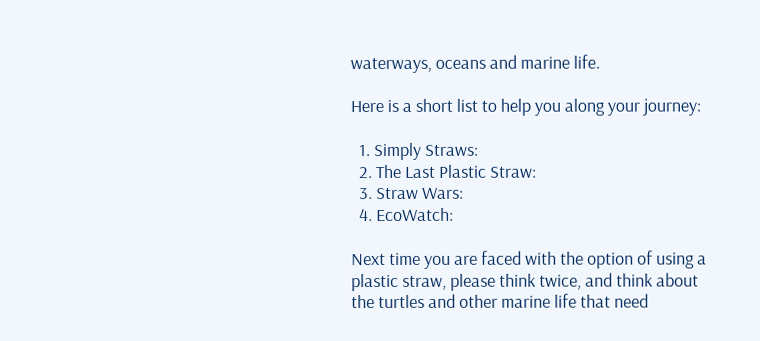waterways, oceans and marine life.

Here is a short list to help you along your journey:

  1. Simply Straws:
  2. The Last Plastic Straw:
  3. Straw Wars:
  4. EcoWatch:

Next time you are faced with the option of using a plastic straw, please think twice, and think about the turtles and other marine life that need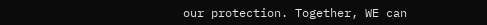our protection. Together, WE can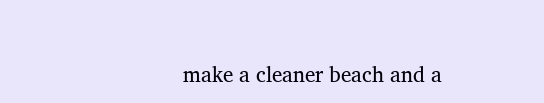make a cleaner beach and a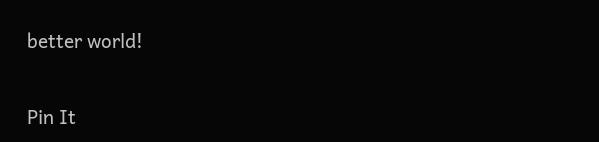better world!

Pin It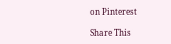on Pinterest

Share This